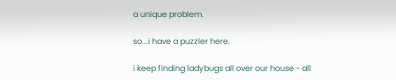a unique problem.

so...i have a puzzler here.

i keep finding ladybugs all over our house - all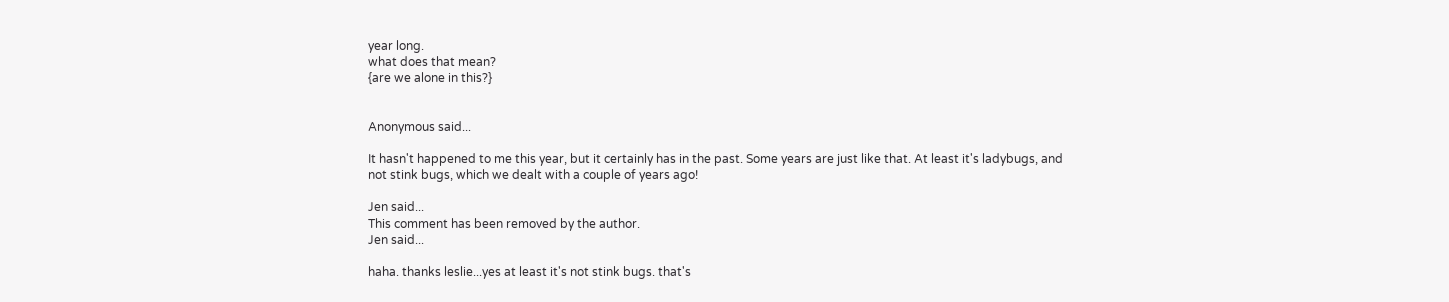year long.
what does that mean?
{are we alone in this?}


Anonymous said...

It hasn't happened to me this year, but it certainly has in the past. Some years are just like that. At least it's ladybugs, and not stink bugs, which we dealt with a couple of years ago!

Jen said...
This comment has been removed by the author.
Jen said...

haha. thanks leslie...yes at least it's not stink bugs. that's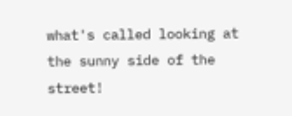what's called looking at the sunny side of the street!